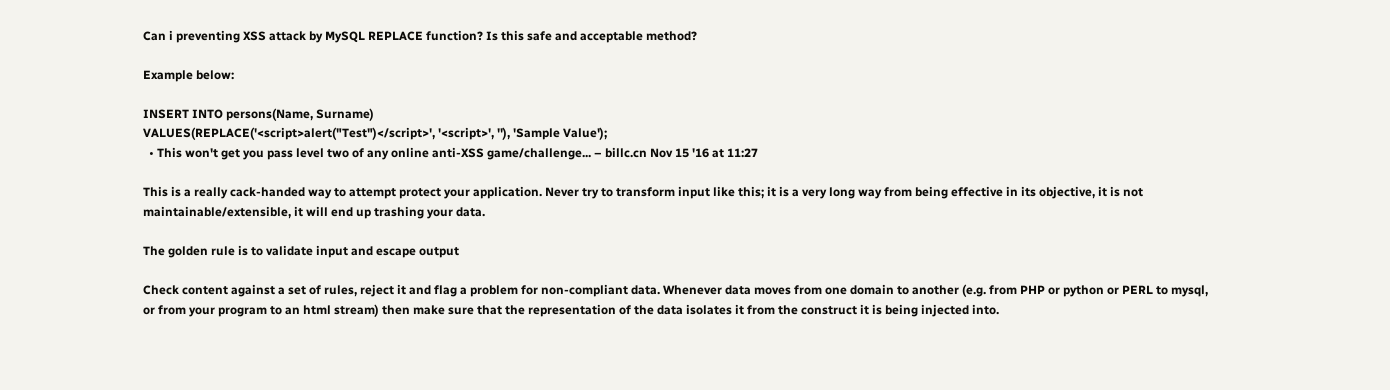Can i preventing XSS attack by MySQL REPLACE function? Is this safe and acceptable method?

Example below:

INSERT INTO persons(Name, Surname)
VALUES(REPLACE('<script>alert("Test")</script>', '<script>', ''), 'Sample Value');
  • This won't get you pass level two of any online anti-XSS game/challenge... – billc.cn Nov 15 '16 at 11:27

This is a really cack-handed way to attempt protect your application. Never try to transform input like this; it is a very long way from being effective in its objective, it is not maintainable/extensible, it will end up trashing your data.

The golden rule is to validate input and escape output

Check content against a set of rules, reject it and flag a problem for non-compliant data. Whenever data moves from one domain to another (e.g. from PHP or python or PERL to mysql, or from your program to an html stream) then make sure that the representation of the data isolates it from the construct it is being injected into.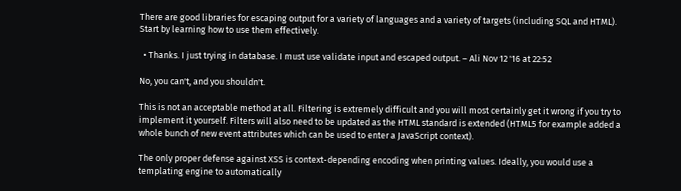There are good libraries for escaping output for a variety of languages and a variety of targets (including SQL and HTML). Start by learning how to use them effectively.

  • Thanks. I just trying in database. I must use validate input and escaped output. – Ali Nov 12 '16 at 22:52

No, you can't, and you shouldn't.

This is not an acceptable method at all. Filtering is extremely difficult and you will most certainly get it wrong if you try to implement it yourself. Filters will also need to be updated as the HTML standard is extended (HTML5 for example added a whole bunch of new event attributes which can be used to enter a JavaScript context).

The only proper defense against XSS is context-depending encoding when printing values. Ideally, you would use a templating engine to automatically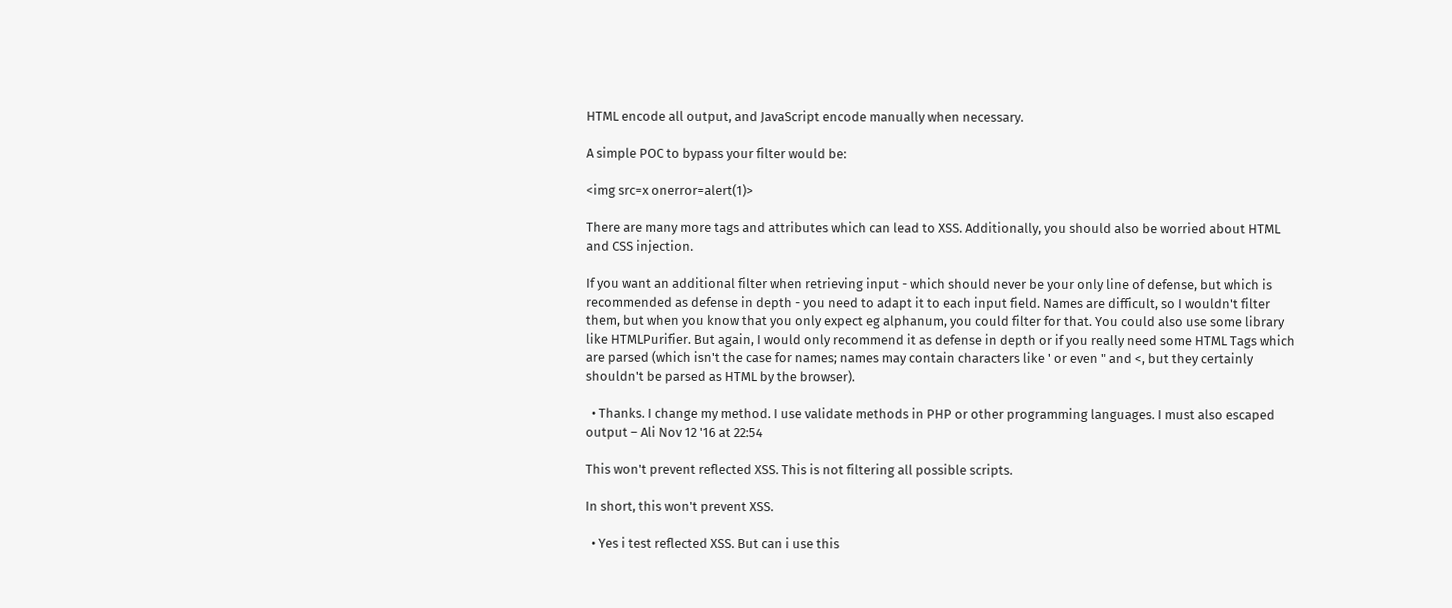HTML encode all output, and JavaScript encode manually when necessary.

A simple POC to bypass your filter would be:

<img src=x onerror=alert(1)>

There are many more tags and attributes which can lead to XSS. Additionally, you should also be worried about HTML and CSS injection.

If you want an additional filter when retrieving input - which should never be your only line of defense, but which is recommended as defense in depth - you need to adapt it to each input field. Names are difficult, so I wouldn't filter them, but when you know that you only expect eg alphanum, you could filter for that. You could also use some library like HTMLPurifier. But again, I would only recommend it as defense in depth or if you really need some HTML Tags which are parsed (which isn't the case for names; names may contain characters like ' or even " and <, but they certainly shouldn't be parsed as HTML by the browser).

  • Thanks. I change my method. I use validate methods in PHP or other programming languages. I must also escaped output – Ali Nov 12 '16 at 22:54

This won't prevent reflected XSS. This is not filtering all possible scripts.

In short, this won't prevent XSS.

  • Yes i test reflected XSS. But can i use this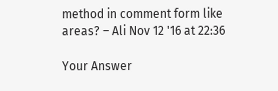method in comment form like areas? – Ali Nov 12 '16 at 22:36

Your Answer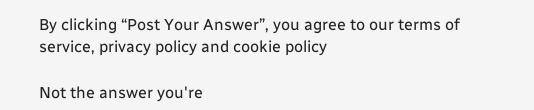By clicking “Post Your Answer”, you agree to our terms of service, privacy policy and cookie policy

Not the answer you're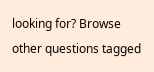looking for? Browse other questions tagged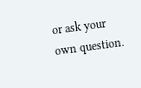or ask your own question.